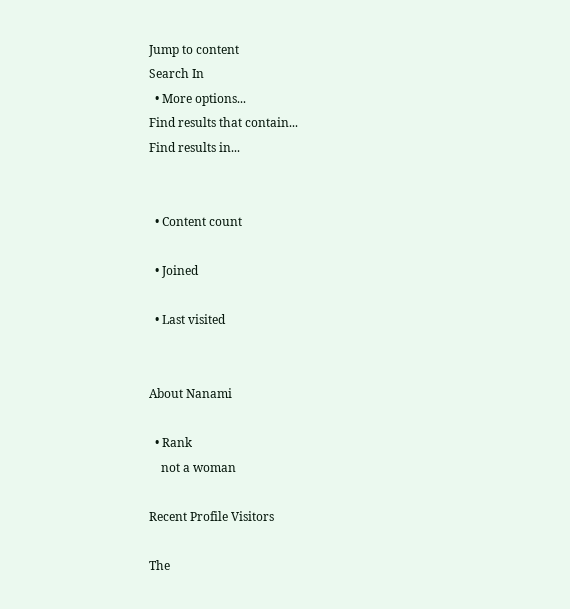Jump to content
Search In
  • More options...
Find results that contain...
Find results in...


  • Content count

  • Joined

  • Last visited


About Nanami

  • Rank
    not a woman

Recent Profile Visitors

The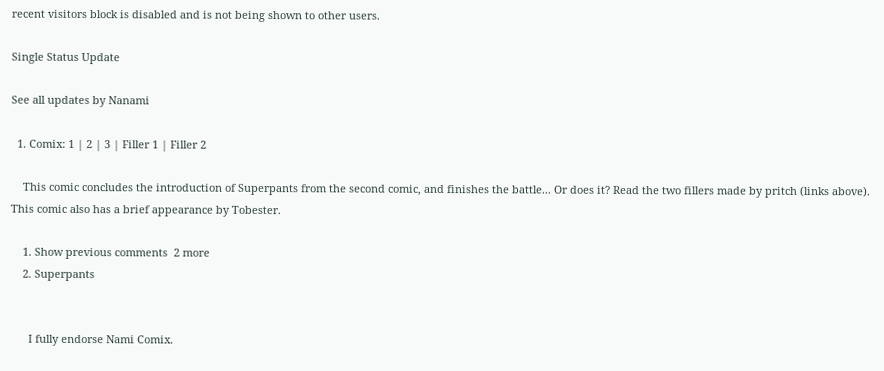recent visitors block is disabled and is not being shown to other users.

Single Status Update

See all updates by Nanami

  1. Comix: 1 | 2 | 3 | Filler 1 | Filler 2

    This comic concludes the introduction of Superpants from the second comic, and finishes the battle... Or does it? Read the two fillers made by pritch (links above). This comic also has a brief appearance by Tobester.

    1. Show previous comments  2 more
    2. Superpants


      I fully endorse Nami Comix.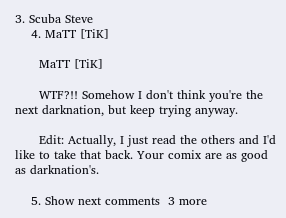3. Scuba Steve
    4. MaTT [TiK]

      MaTT [TiK]

      WTF?!! Somehow I don't think you're the next darknation, but keep trying anyway.

      Edit: Actually, I just read the others and I'd like to take that back. Your comix are as good as darknation's.

    5. Show next comments  3 more